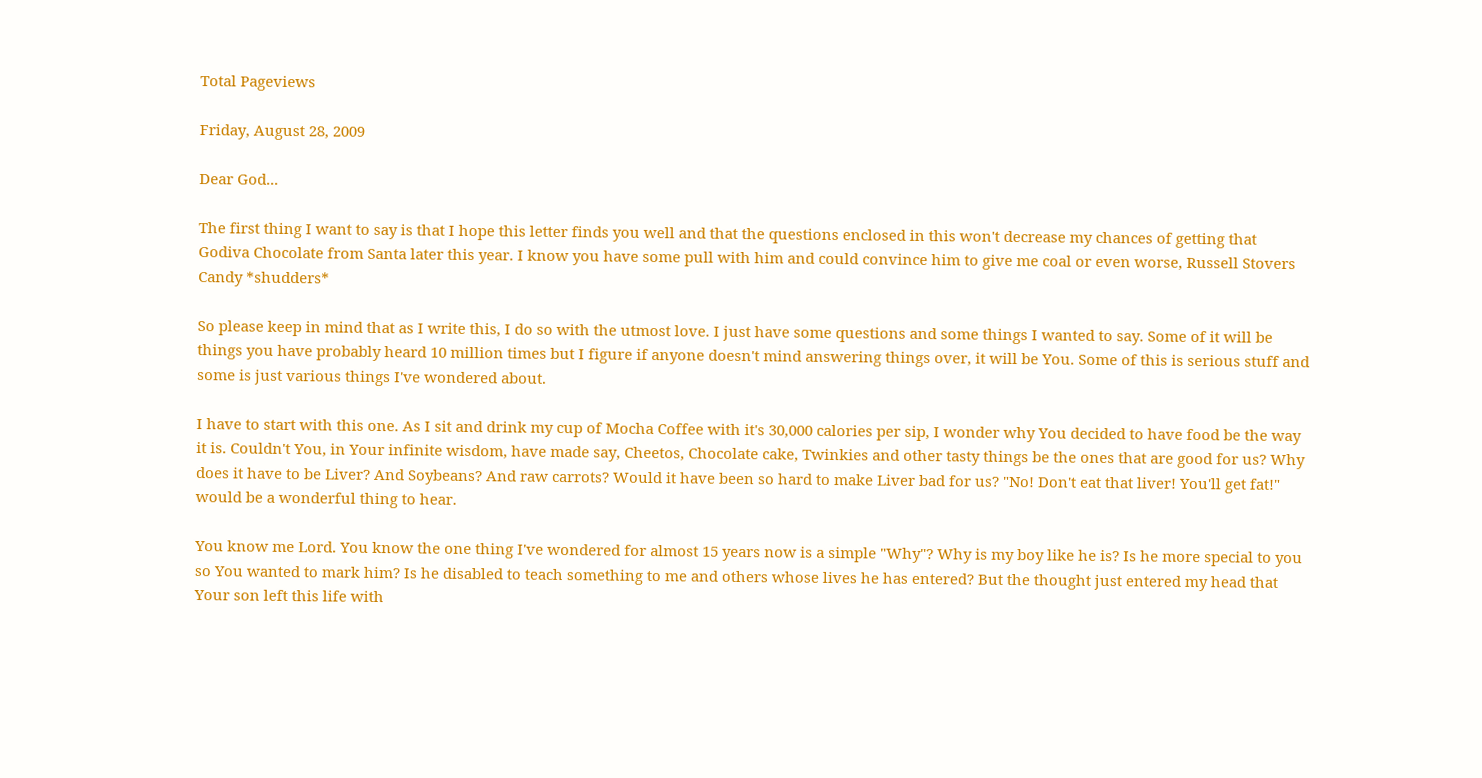Total Pageviews

Friday, August 28, 2009

Dear God...

The first thing I want to say is that I hope this letter finds you well and that the questions enclosed in this won't decrease my chances of getting that Godiva Chocolate from Santa later this year. I know you have some pull with him and could convince him to give me coal or even worse, Russell Stovers Candy *shudders*

So please keep in mind that as I write this, I do so with the utmost love. I just have some questions and some things I wanted to say. Some of it will be things you have probably heard 10 million times but I figure if anyone doesn't mind answering things over, it will be You. Some of this is serious stuff and some is just various things I've wondered about.

I have to start with this one. As I sit and drink my cup of Mocha Coffee with it's 30,000 calories per sip, I wonder why You decided to have food be the way it is. Couldn't You, in Your infinite wisdom, have made say, Cheetos, Chocolate cake, Twinkies and other tasty things be the ones that are good for us? Why does it have to be Liver? And Soybeans? And raw carrots? Would it have been so hard to make Liver bad for us? "No! Don't eat that liver! You'll get fat!" would be a wonderful thing to hear.

You know me Lord. You know the one thing I've wondered for almost 15 years now is a simple "Why"? Why is my boy like he is? Is he more special to you so You wanted to mark him? Is he disabled to teach something to me and others whose lives he has entered? But the thought just entered my head that Your son left this life with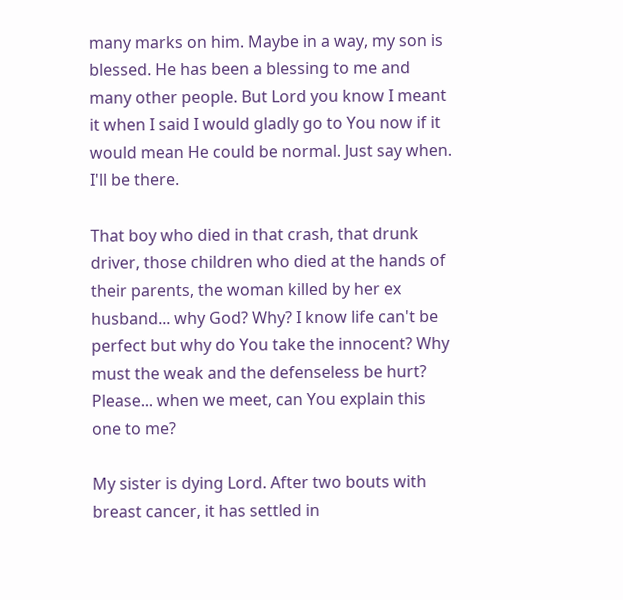many marks on him. Maybe in a way, my son is blessed. He has been a blessing to me and many other people. But Lord you know I meant it when I said I would gladly go to You now if it would mean He could be normal. Just say when. I'll be there.

That boy who died in that crash, that drunk driver, those children who died at the hands of their parents, the woman killed by her ex husband... why God? Why? I know life can't be perfect but why do You take the innocent? Why must the weak and the defenseless be hurt? Please... when we meet, can You explain this one to me?

My sister is dying Lord. After two bouts with breast cancer, it has settled in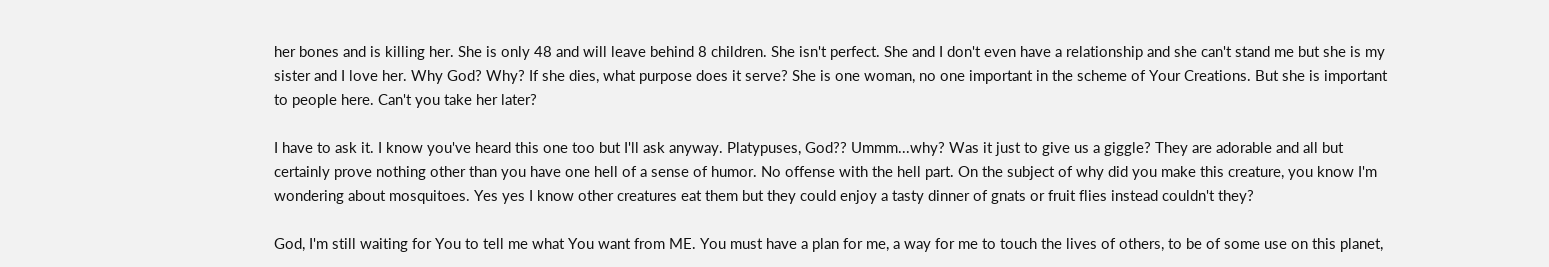her bones and is killing her. She is only 48 and will leave behind 8 children. She isn't perfect. She and I don't even have a relationship and she can't stand me but she is my sister and I love her. Why God? Why? If she dies, what purpose does it serve? She is one woman, no one important in the scheme of Your Creations. But she is important to people here. Can't you take her later?

I have to ask it. I know you've heard this one too but I'll ask anyway. Platypuses, God?? Ummm...why? Was it just to give us a giggle? They are adorable and all but certainly prove nothing other than you have one hell of a sense of humor. No offense with the hell part. On the subject of why did you make this creature, you know I'm wondering about mosquitoes. Yes yes I know other creatures eat them but they could enjoy a tasty dinner of gnats or fruit flies instead couldn't they?

God, I'm still waiting for You to tell me what You want from ME. You must have a plan for me, a way for me to touch the lives of others, to be of some use on this planet,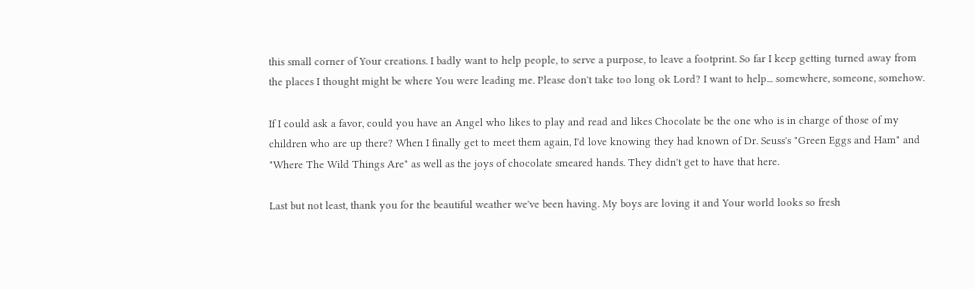this small corner of Your creations. I badly want to help people, to serve a purpose, to leave a footprint. So far I keep getting turned away from the places I thought might be where You were leading me. Please don't take too long ok Lord? I want to help... somewhere, someone, somehow.

If I could ask a favor, could you have an Angel who likes to play and read and likes Chocolate be the one who is in charge of those of my children who are up there? When I finally get to meet them again, I'd love knowing they had known of Dr. Seuss's "Green Eggs and Ham" and "Where The Wild Things Are" as well as the joys of chocolate smeared hands. They didn't get to have that here.

Last but not least, thank you for the beautiful weather we've been having. My boys are loving it and Your world looks so fresh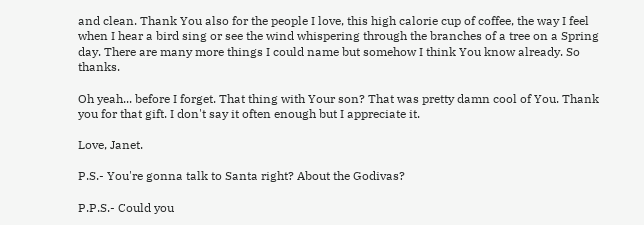and clean. Thank You also for the people I love, this high calorie cup of coffee, the way I feel when I hear a bird sing or see the wind whispering through the branches of a tree on a Spring day. There are many more things I could name but somehow I think You know already. So thanks.

Oh yeah... before I forget. That thing with Your son? That was pretty damn cool of You. Thank you for that gift. I don't say it often enough but I appreciate it.

Love, Janet.

P.S.- You're gonna talk to Santa right? About the Godivas?

P.P.S.- Could you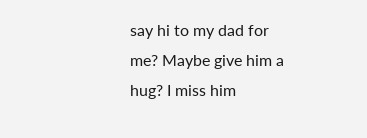say hi to my dad for me? Maybe give him a hug? I miss him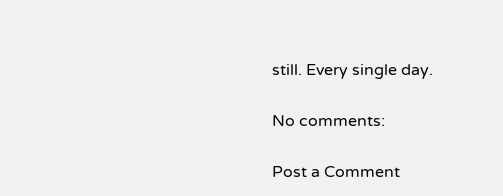still. Every single day.

No comments:

Post a Comment